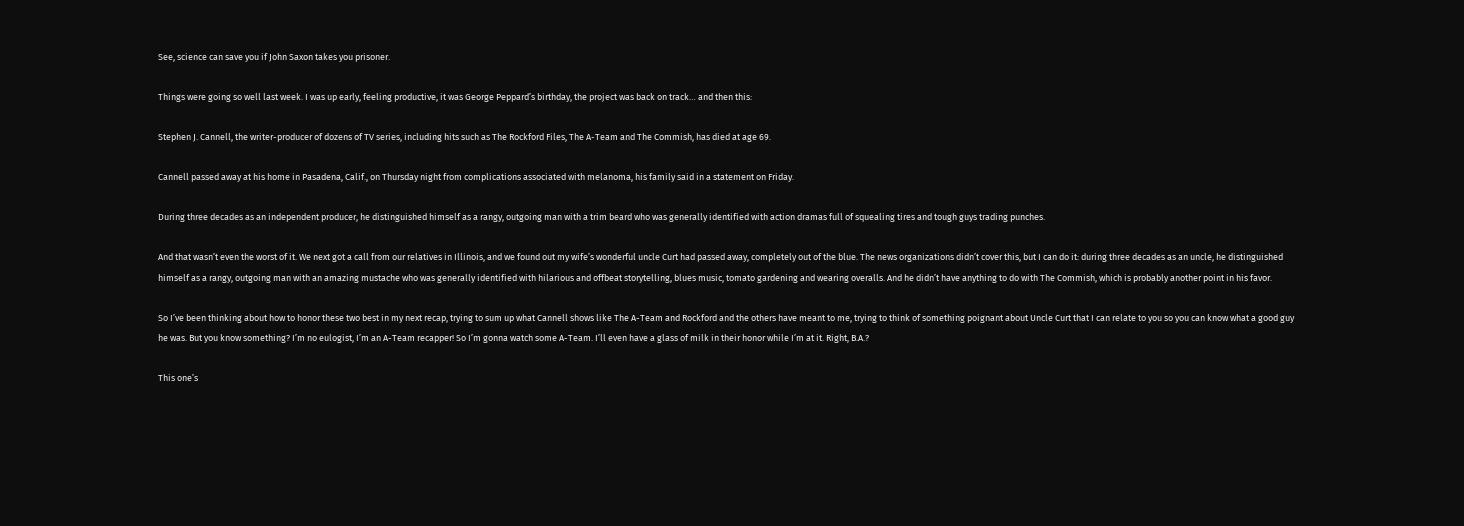See, science can save you if John Saxon takes you prisoner.

Things were going so well last week. I was up early, feeling productive, it was George Peppard’s birthday, the project was back on track… and then this:

Stephen J. Cannell, the writer-producer of dozens of TV series, including hits such as The Rockford Files, The A-Team and The Commish, has died at age 69.

Cannell passed away at his home in Pasadena, Calif., on Thursday night from complications associated with melanoma, his family said in a statement on Friday.

During three decades as an independent producer, he distinguished himself as a rangy, outgoing man with a trim beard who was generally identified with action dramas full of squealing tires and tough guys trading punches.

And that wasn’t even the worst of it. We next got a call from our relatives in Illinois, and we found out my wife’s wonderful uncle Curt had passed away, completely out of the blue. The news organizations didn’t cover this, but I can do it: during three decades as an uncle, he distinguished himself as a rangy, outgoing man with an amazing mustache who was generally identified with hilarious and offbeat storytelling, blues music, tomato gardening and wearing overalls. And he didn’t have anything to do with The Commish, which is probably another point in his favor.

So I’ve been thinking about how to honor these two best in my next recap, trying to sum up what Cannell shows like The A-Team and Rockford and the others have meant to me, trying to think of something poignant about Uncle Curt that I can relate to you so you can know what a good guy he was. But you know something? I’m no eulogist, I’m an A-Team recapper! So I’m gonna watch some A-Team. I’ll even have a glass of milk in their honor while I’m at it. Right, B.A.?

This one’s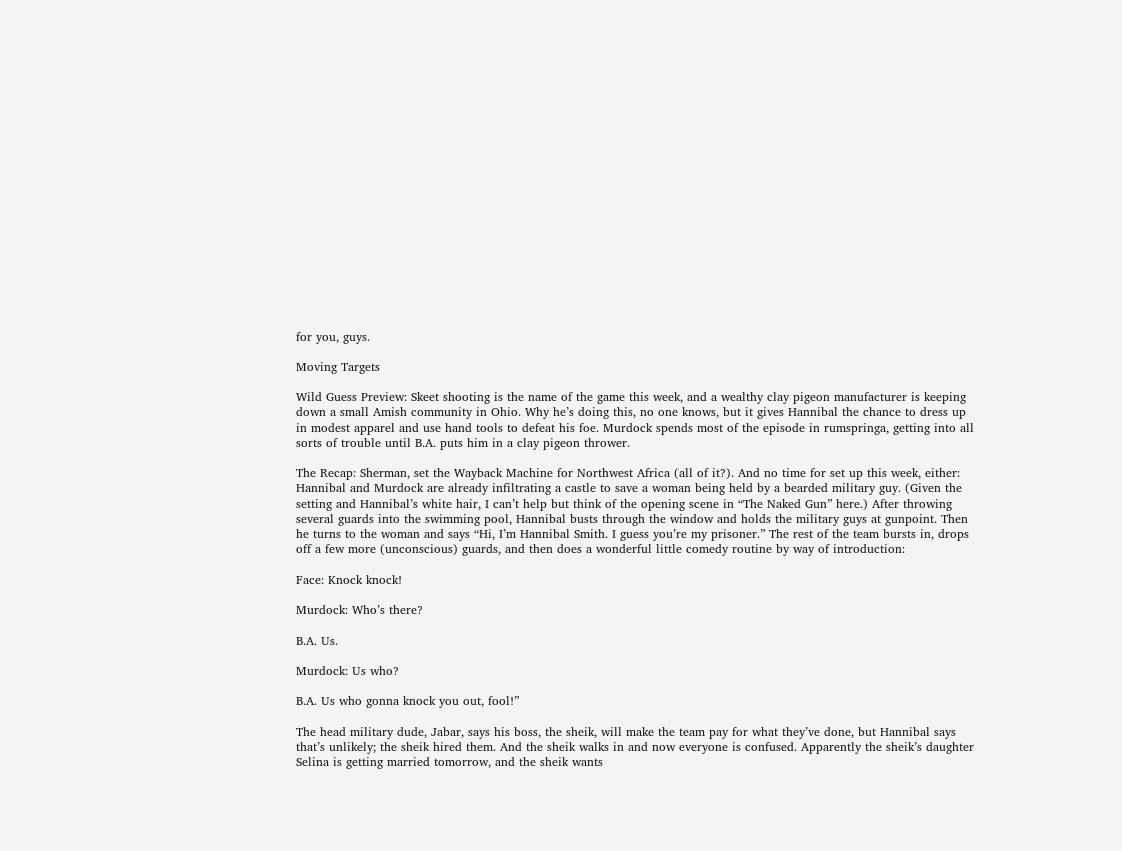for you, guys.

Moving Targets

Wild Guess Preview: Skeet shooting is the name of the game this week, and a wealthy clay pigeon manufacturer is keeping down a small Amish community in Ohio. Why he’s doing this, no one knows, but it gives Hannibal the chance to dress up in modest apparel and use hand tools to defeat his foe. Murdock spends most of the episode in rumspringa, getting into all sorts of trouble until B.A. puts him in a clay pigeon thrower.

The Recap: Sherman, set the Wayback Machine for Northwest Africa (all of it?). And no time for set up this week, either: Hannibal and Murdock are already infiltrating a castle to save a woman being held by a bearded military guy. (Given the setting and Hannibal’s white hair, I can’t help but think of the opening scene in “The Naked Gun” here.) After throwing several guards into the swimming pool, Hannibal busts through the window and holds the military guys at gunpoint. Then he turns to the woman and says “Hi, I’m Hannibal Smith. I guess you’re my prisoner.” The rest of the team bursts in, drops off a few more (unconscious) guards, and then does a wonderful little comedy routine by way of introduction:

Face: Knock knock!

Murdock: Who’s there?

B.A. Us.

Murdock: Us who?

B.A. Us who gonna knock you out, fool!”

The head military dude, Jabar, says his boss, the sheik, will make the team pay for what they’ve done, but Hannibal says that’s unlikely; the sheik hired them. And the sheik walks in and now everyone is confused. Apparently the sheik’s daughter Selina is getting married tomorrow, and the sheik wants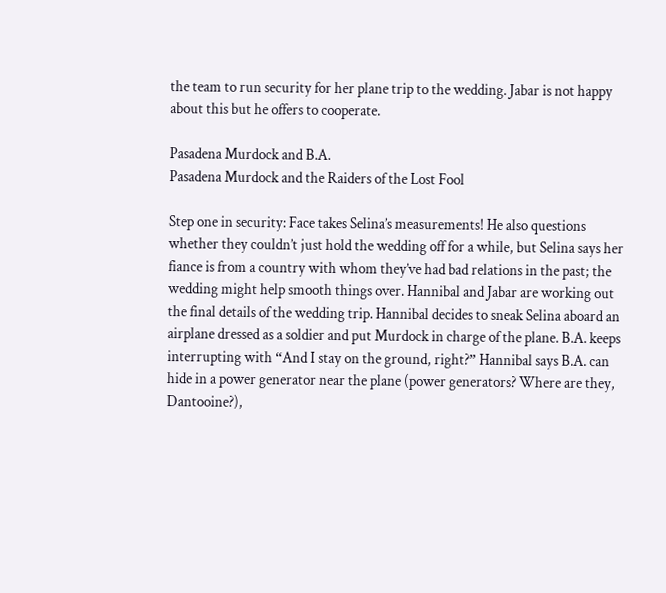the team to run security for her plane trip to the wedding. Jabar is not happy about this but he offers to cooperate.

Pasadena Murdock and B.A.
Pasadena Murdock and the Raiders of the Lost Fool

Step one in security: Face takes Selina’s measurements! He also questions whether they couldn’t just hold the wedding off for a while, but Selina says her fiance is from a country with whom they’ve had bad relations in the past; the wedding might help smooth things over. Hannibal and Jabar are working out the final details of the wedding trip. Hannibal decides to sneak Selina aboard an airplane dressed as a soldier and put Murdock in charge of the plane. B.A. keeps interrupting with “And I stay on the ground, right?” Hannibal says B.A. can hide in a power generator near the plane (power generators? Where are they, Dantooine?),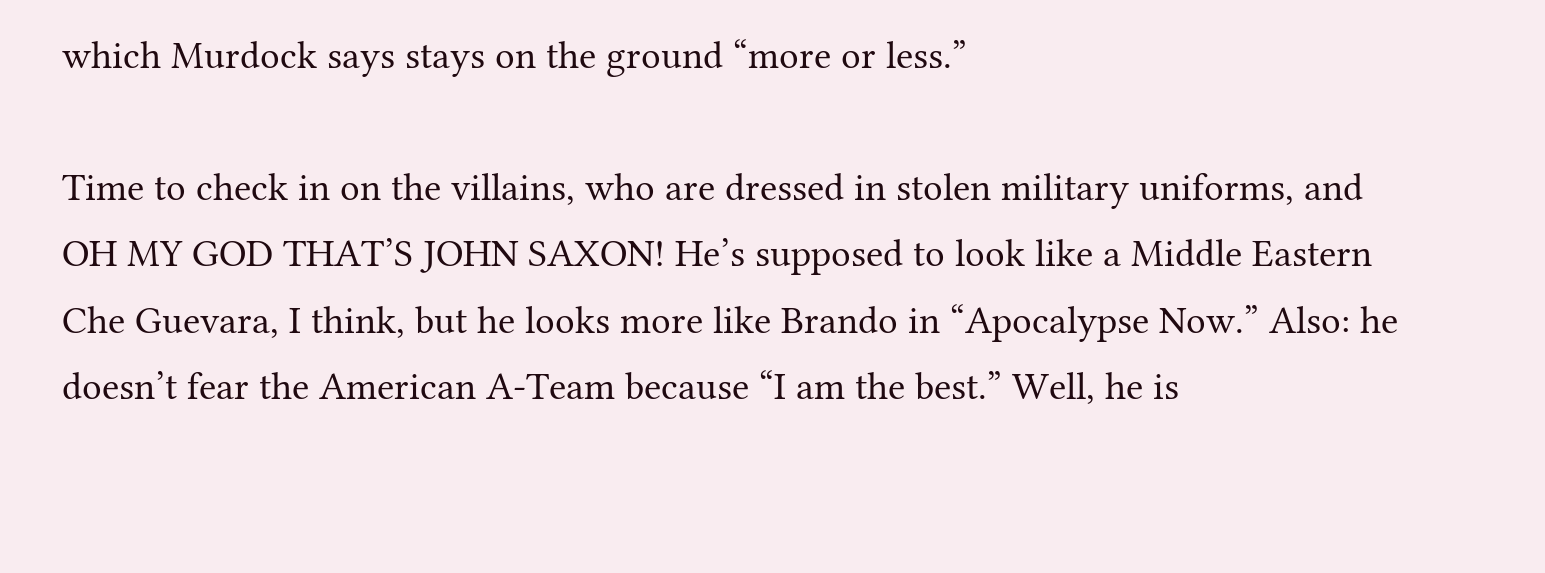which Murdock says stays on the ground “more or less.”

Time to check in on the villains, who are dressed in stolen military uniforms, and OH MY GOD THAT’S JOHN SAXON! He’s supposed to look like a Middle Eastern Che Guevara, I think, but he looks more like Brando in “Apocalypse Now.” Also: he doesn’t fear the American A-Team because “I am the best.” Well, he is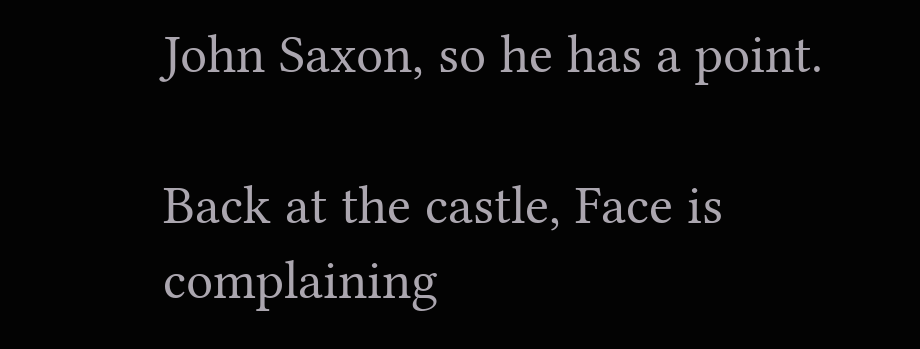John Saxon, so he has a point.

Back at the castle, Face is complaining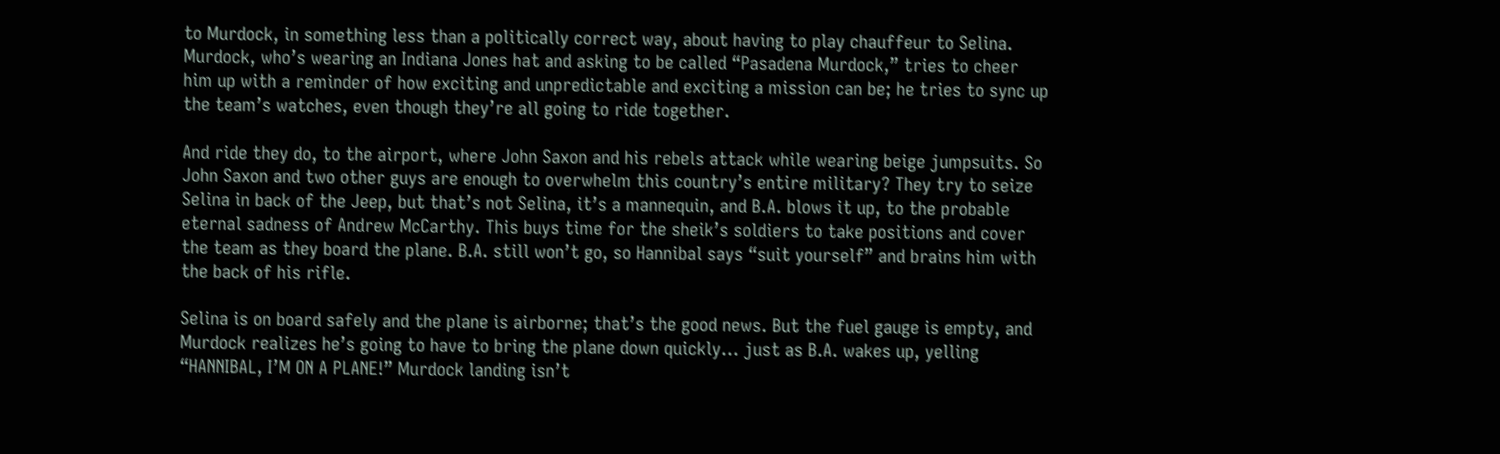to Murdock, in something less than a politically correct way, about having to play chauffeur to Selina. Murdock, who’s wearing an Indiana Jones hat and asking to be called “Pasadena Murdock,” tries to cheer him up with a reminder of how exciting and unpredictable and exciting a mission can be; he tries to sync up the team’s watches, even though they’re all going to ride together.

And ride they do, to the airport, where John Saxon and his rebels attack while wearing beige jumpsuits. So John Saxon and two other guys are enough to overwhelm this country’s entire military? They try to seize Selina in back of the Jeep, but that’s not Selina, it’s a mannequin, and B.A. blows it up, to the probable eternal sadness of Andrew McCarthy. This buys time for the sheik’s soldiers to take positions and cover the team as they board the plane. B.A. still won’t go, so Hannibal says “suit yourself” and brains him with the back of his rifle.

Selina is on board safely and the plane is airborne; that’s the good news. But the fuel gauge is empty, and Murdock realizes he’s going to have to bring the plane down quickly… just as B.A. wakes up, yelling “HANNIBAL, I’M ON A PLANE!” Murdock landing isn’t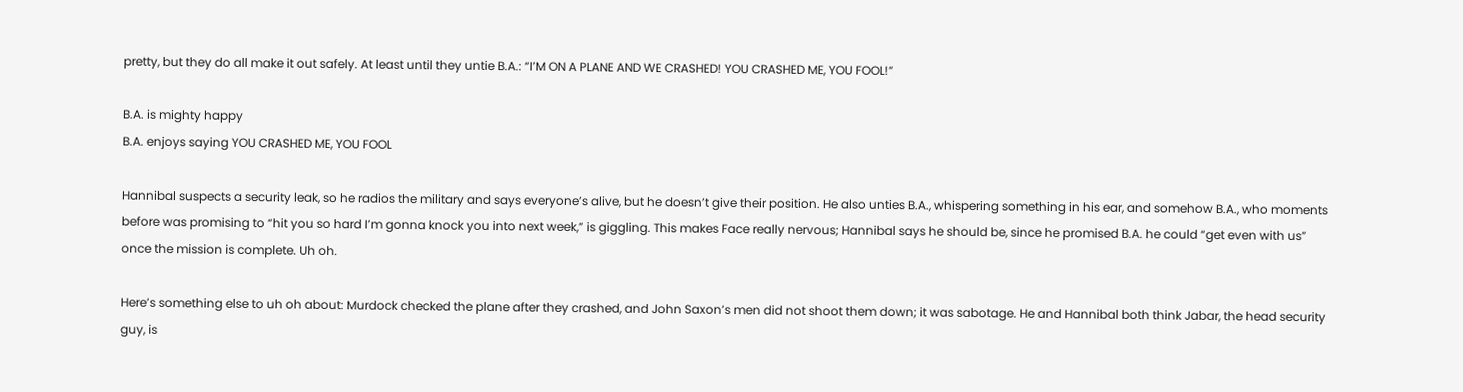pretty, but they do all make it out safely. At least until they untie B.A.: “I’M ON A PLANE AND WE CRASHED! YOU CRASHED ME, YOU FOOL!”

B.A. is mighty happy
B.A. enjoys saying YOU CRASHED ME, YOU FOOL

Hannibal suspects a security leak, so he radios the military and says everyone’s alive, but he doesn’t give their position. He also unties B.A., whispering something in his ear, and somehow B.A., who moments before was promising to “hit you so hard I’m gonna knock you into next week,” is giggling. This makes Face really nervous; Hannibal says he should be, since he promised B.A. he could “get even with us” once the mission is complete. Uh oh.

Here’s something else to uh oh about: Murdock checked the plane after they crashed, and John Saxon’s men did not shoot them down; it was sabotage. He and Hannibal both think Jabar, the head security guy, is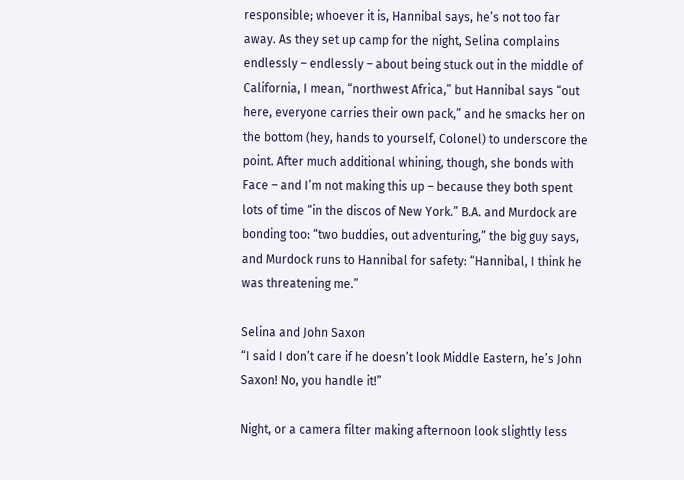responsible; whoever it is, Hannibal says, he’s not too far away. As they set up camp for the night, Selina complains endlessly – endlessly – about being stuck out in the middle of California, I mean, “northwest Africa,” but Hannibal says “out here, everyone carries their own pack,” and he smacks her on the bottom (hey, hands to yourself, Colonel) to underscore the point. After much additional whining, though, she bonds with Face – and I’m not making this up – because they both spent lots of time “in the discos of New York.” B.A. and Murdock are bonding too: “two buddies, out adventuring,” the big guy says, and Murdock runs to Hannibal for safety: “Hannibal, I think he was threatening me.”

Selina and John Saxon
“I said I don’t care if he doesn’t look Middle Eastern, he’s John Saxon! No, you handle it!”

Night, or a camera filter making afternoon look slightly less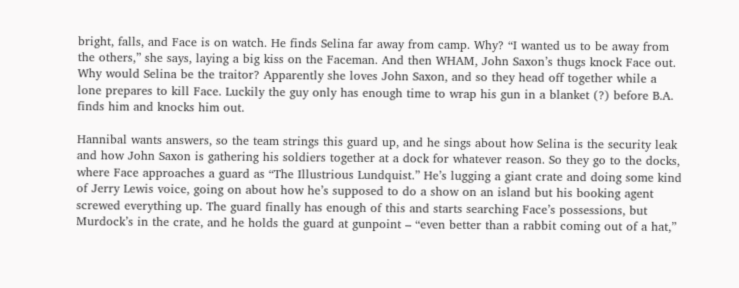bright, falls, and Face is on watch. He finds Selina far away from camp. Why? “I wanted us to be away from the others,” she says, laying a big kiss on the Faceman. And then WHAM, John Saxon’s thugs knock Face out. Why would Selina be the traitor? Apparently she loves John Saxon, and so they head off together while a lone prepares to kill Face. Luckily the guy only has enough time to wrap his gun in a blanket (?) before B.A. finds him and knocks him out.

Hannibal wants answers, so the team strings this guard up, and he sings about how Selina is the security leak and how John Saxon is gathering his soldiers together at a dock for whatever reason. So they go to the docks, where Face approaches a guard as “The Illustrious Lundquist.” He’s lugging a giant crate and doing some kind of Jerry Lewis voice, going on about how he’s supposed to do a show on an island but his booking agent screwed everything up. The guard finally has enough of this and starts searching Face’s possessions, but Murdock’s in the crate, and he holds the guard at gunpoint – “even better than a rabbit coming out of a hat,”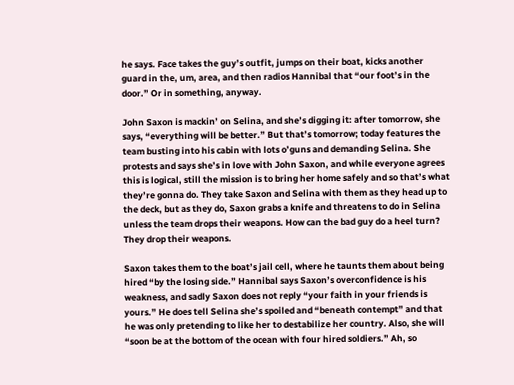he says. Face takes the guy’s outfit, jumps on their boat, kicks another guard in the, um, area, and then radios Hannibal that “our foot’s in the door.” Or in something, anyway.

John Saxon is mackin’ on Selina, and she’s digging it: after tomorrow, she says, “everything will be better.” But that’s tomorrow; today features the team busting into his cabin with lots o’guns and demanding Selina. She protests and says she’s in love with John Saxon, and while everyone agrees this is logical, still the mission is to bring her home safely and so that’s what they’re gonna do. They take Saxon and Selina with them as they head up to the deck, but as they do, Saxon grabs a knife and threatens to do in Selina unless the team drops their weapons. How can the bad guy do a heel turn? They drop their weapons.

Saxon takes them to the boat’s jail cell, where he taunts them about being hired “by the losing side.” Hannibal says Saxon’s overconfidence is his weakness, and sadly Saxon does not reply “your faith in your friends is yours.” He does tell Selina she’s spoiled and “beneath contempt” and that he was only pretending to like her to destabilize her country. Also, she will “soon be at the bottom of the ocean with four hired soldiers.” Ah, so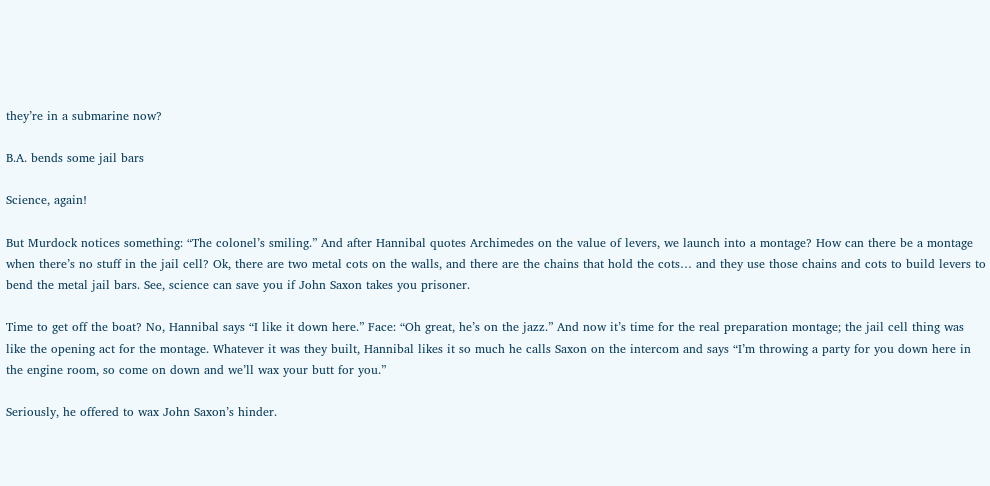they’re in a submarine now?

B.A. bends some jail bars

Science, again!

But Murdock notices something: “The colonel’s smiling.” And after Hannibal quotes Archimedes on the value of levers, we launch into a montage? How can there be a montage when there’s no stuff in the jail cell? Ok, there are two metal cots on the walls, and there are the chains that hold the cots… and they use those chains and cots to build levers to bend the metal jail bars. See, science can save you if John Saxon takes you prisoner.

Time to get off the boat? No, Hannibal says “I like it down here.” Face: “Oh great, he’s on the jazz.” And now it’s time for the real preparation montage; the jail cell thing was like the opening act for the montage. Whatever it was they built, Hannibal likes it so much he calls Saxon on the intercom and says “I’m throwing a party for you down here in the engine room, so come on down and we’ll wax your butt for you.”

Seriously, he offered to wax John Saxon’s hinder.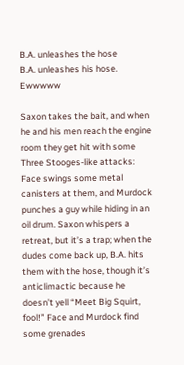B.A. unleashes the hose
B.A. unleashes his hose. Ewwwww

Saxon takes the bait, and when he and his men reach the engine room they get hit with some Three Stooges-like attacks: Face swings some metal canisters at them, and Murdock punches a guy while hiding in an oil drum. Saxon whispers a retreat, but it’s a trap; when the dudes come back up, B.A. hits them with the hose, though it’s anticlimactic because he doesn’t yell “Meet Big Squirt, fool!” Face and Murdock find some grenades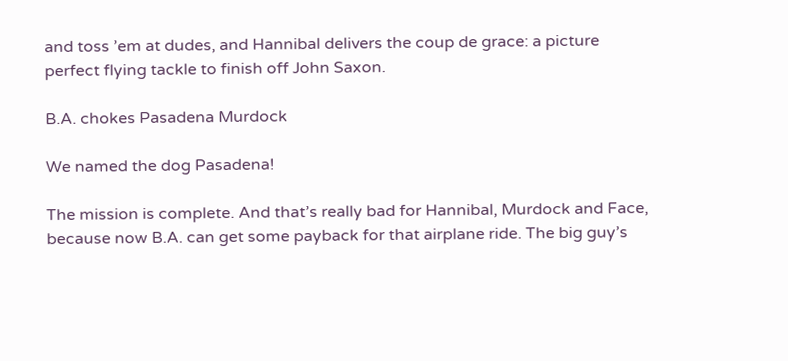and toss ’em at dudes, and Hannibal delivers the coup de grace: a picture perfect flying tackle to finish off John Saxon.

B.A. chokes Pasadena Murdock

We named the dog Pasadena!

The mission is complete. And that’s really bad for Hannibal, Murdock and Face, because now B.A. can get some payback for that airplane ride. The big guy’s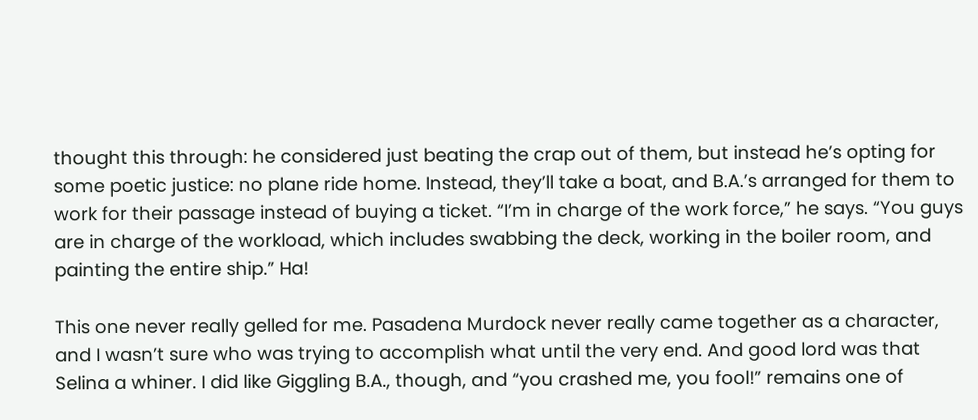thought this through: he considered just beating the crap out of them, but instead he’s opting for some poetic justice: no plane ride home. Instead, they’ll take a boat, and B.A.’s arranged for them to work for their passage instead of buying a ticket. “I’m in charge of the work force,” he says. “You guys are in charge of the workload, which includes swabbing the deck, working in the boiler room, and painting the entire ship.” Ha!

This one never really gelled for me. Pasadena Murdock never really came together as a character, and I wasn’t sure who was trying to accomplish what until the very end. And good lord was that Selina a whiner. I did like Giggling B.A., though, and “you crashed me, you fool!” remains one of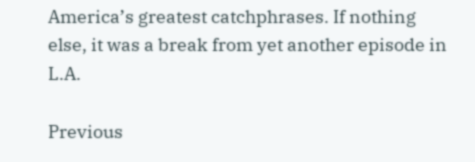America’s greatest catchphrases. If nothing else, it was a break from yet another episode in L.A.

Previous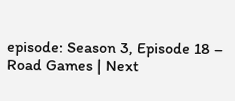episode: Season 3, Episode 18 – Road Games | Next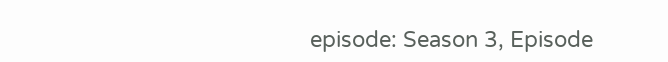episode: Season 3, Episode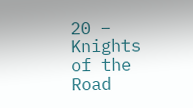20 – Knights of the Road